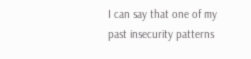I can say that one of my past insecurity patterns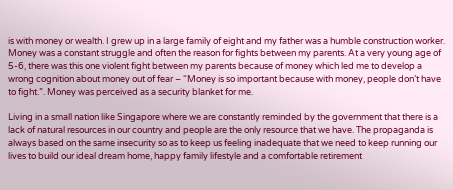is with money or wealth. I grew up in a large family of eight and my father was a humble construction worker. Money was a constant struggle and often the reason for fights between my parents. At a very young age of 5-6, there was this one violent fight between my parents because of money which led me to develop a wrong cognition about money out of fear – “Money is so important because with money, people don’t have to fight.”. Money was perceived as a security blanket for me.

Living in a small nation like Singapore where we are constantly reminded by the government that there is a lack of natural resources in our country and people are the only resource that we have. The propaganda is always based on the same insecurity so as to keep us feeling inadequate that we need to keep running our lives to build our ideal dream home, happy family lifestyle and a comfortable retirement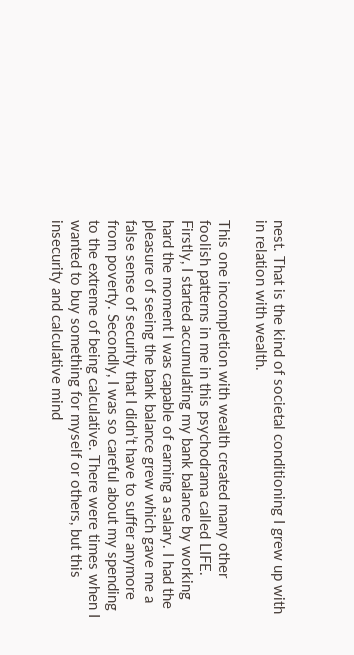nest. That is the kind of societal conditioning I grew up with in relation with wealth.

This one incompletion with wealth created many other foolish patterns in me in this psychodrama called LIFE. Firstly, I started accumulating my bank balance by working hard the moment I was capable of earning a salary. I had the pleasure of seeing the bank balance grew which gave me a false sense of security that I didn’t have to suffer anymore from poverty. Secondly, I was so careful about my spending to the extreme of being calculative. There were times when I wanted to buy something for myself or others, but this insecurity and calculative mind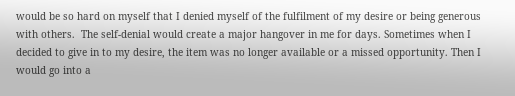would be so hard on myself that I denied myself of the fulfilment of my desire or being generous with others.  The self-denial would create a major hangover in me for days. Sometimes when I decided to give in to my desire, the item was no longer available or a missed opportunity. Then I would go into a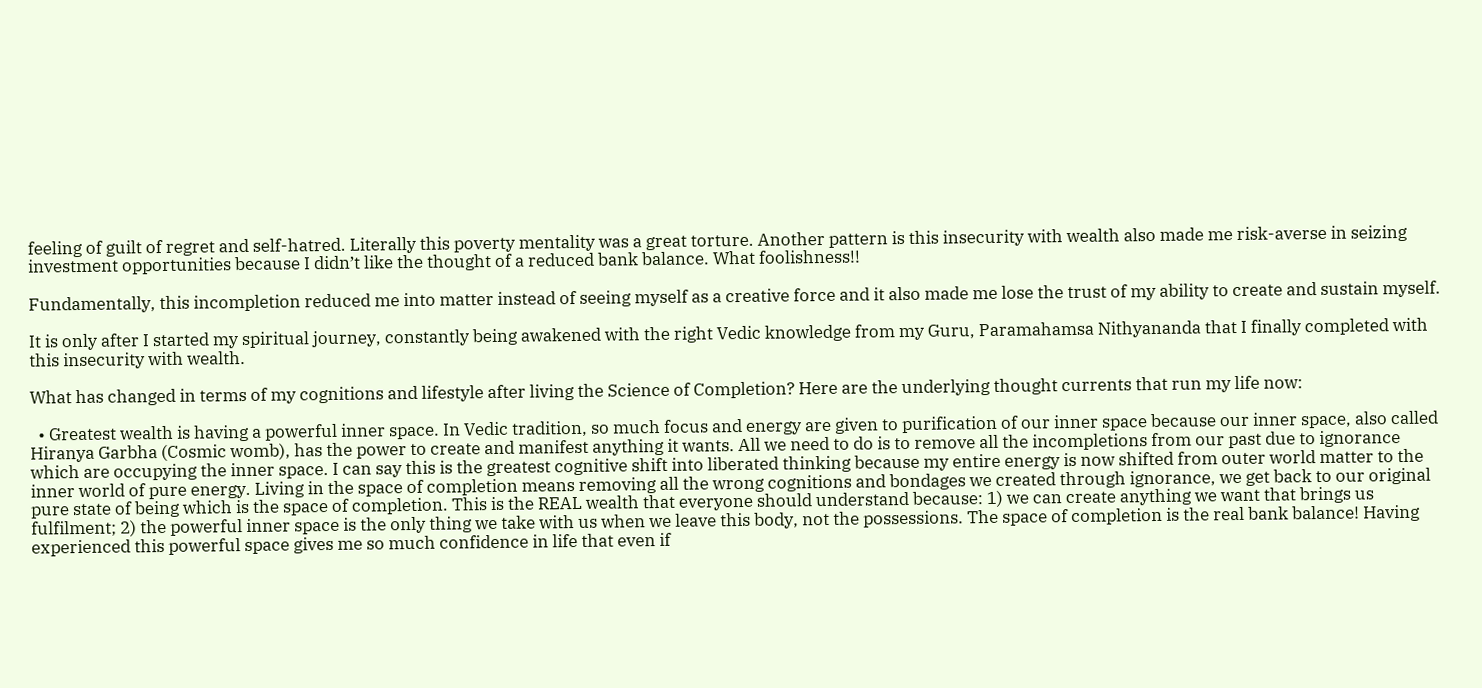feeling of guilt of regret and self-hatred. Literally this poverty mentality was a great torture. Another pattern is this insecurity with wealth also made me risk-averse in seizing investment opportunities because I didn’t like the thought of a reduced bank balance. What foolishness!!

Fundamentally, this incompletion reduced me into matter instead of seeing myself as a creative force and it also made me lose the trust of my ability to create and sustain myself.

It is only after I started my spiritual journey, constantly being awakened with the right Vedic knowledge from my Guru, Paramahamsa Nithyananda that I finally completed with this insecurity with wealth.

What has changed in terms of my cognitions and lifestyle after living the Science of Completion? Here are the underlying thought currents that run my life now:

  • Greatest wealth is having a powerful inner space. In Vedic tradition, so much focus and energy are given to purification of our inner space because our inner space, also called Hiranya Garbha (Cosmic womb), has the power to create and manifest anything it wants. All we need to do is to remove all the incompletions from our past due to ignorance which are occupying the inner space. I can say this is the greatest cognitive shift into liberated thinking because my entire energy is now shifted from outer world matter to the inner world of pure energy. Living in the space of completion means removing all the wrong cognitions and bondages we created through ignorance, we get back to our original pure state of being which is the space of completion. This is the REAL wealth that everyone should understand because: 1) we can create anything we want that brings us fulfilment; 2) the powerful inner space is the only thing we take with us when we leave this body, not the possessions. The space of completion is the real bank balance! Having experienced this powerful space gives me so much confidence in life that even if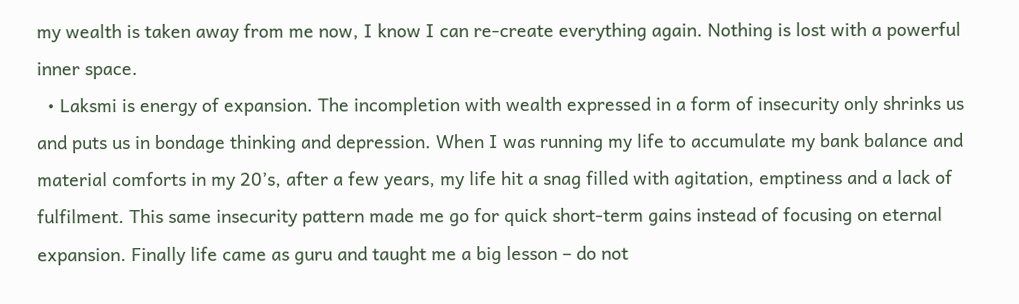my wealth is taken away from me now, I know I can re-create everything again. Nothing is lost with a powerful inner space.
  • Laksmi is energy of expansion. The incompletion with wealth expressed in a form of insecurity only shrinks us and puts us in bondage thinking and depression. When I was running my life to accumulate my bank balance and material comforts in my 20’s, after a few years, my life hit a snag filled with agitation, emptiness and a lack of fulfilment. This same insecurity pattern made me go for quick short-term gains instead of focusing on eternal expansion. Finally life came as guru and taught me a big lesson – do not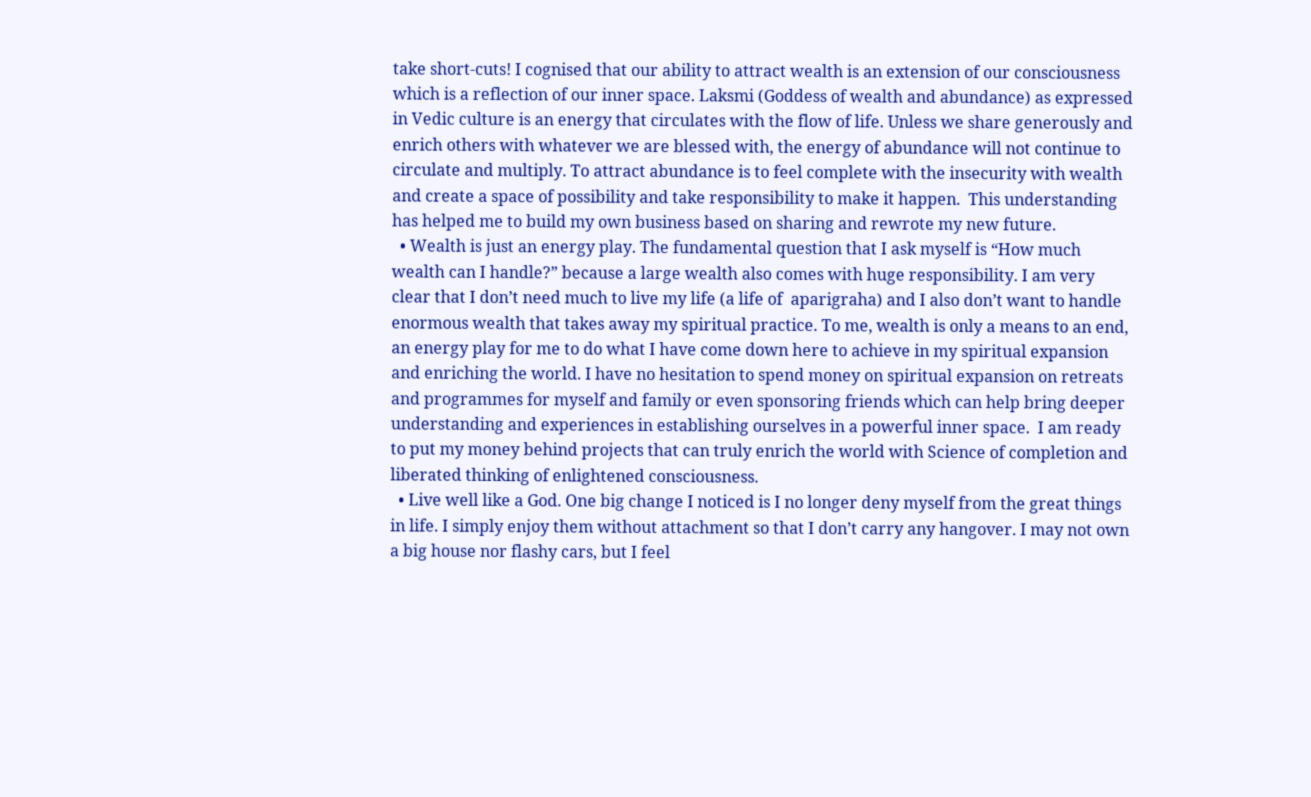take short-cuts! I cognised that our ability to attract wealth is an extension of our consciousness which is a reflection of our inner space. Laksmi (Goddess of wealth and abundance) as expressed in Vedic culture is an energy that circulates with the flow of life. Unless we share generously and enrich others with whatever we are blessed with, the energy of abundance will not continue to circulate and multiply. To attract abundance is to feel complete with the insecurity with wealth and create a space of possibility and take responsibility to make it happen.  This understanding has helped me to build my own business based on sharing and rewrote my new future.
  • Wealth is just an energy play. The fundamental question that I ask myself is “How much wealth can I handle?” because a large wealth also comes with huge responsibility. I am very clear that I don’t need much to live my life (a life of  aparigraha) and I also don’t want to handle enormous wealth that takes away my spiritual practice. To me, wealth is only a means to an end, an energy play for me to do what I have come down here to achieve in my spiritual expansion and enriching the world. I have no hesitation to spend money on spiritual expansion on retreats and programmes for myself and family or even sponsoring friends which can help bring deeper understanding and experiences in establishing ourselves in a powerful inner space.  I am ready to put my money behind projects that can truly enrich the world with Science of completion and liberated thinking of enlightened consciousness.
  • Live well like a God. One big change I noticed is I no longer deny myself from the great things in life. I simply enjoy them without attachment so that I don’t carry any hangover. I may not own a big house nor flashy cars, but I feel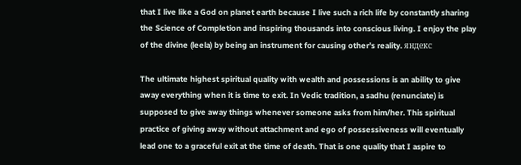that I live like a God on planet earth because I live such a rich life by constantly sharing the Science of Completion and inspiring thousands into conscious living. I enjoy the play of the divine (leela) by being an instrument for causing other’s reality. яндекс

The ultimate highest spiritual quality with wealth and possessions is an ability to give away everything when it is time to exit. In Vedic tradition, a sadhu (renunciate) is supposed to give away things whenever someone asks from him/her. This spiritual practice of giving away without attachment and ego of possessiveness will eventually lead one to a graceful exit at the time of death. That is one quality that I aspire to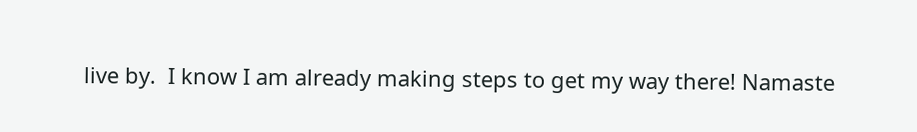live by.  I know I am already making steps to get my way there! Namaste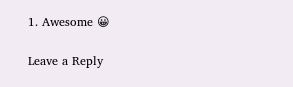1. Awesome 😀

Leave a Reply